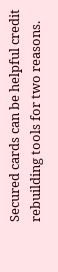Secured cards can be helpful credit rebuilding tools for two reasons.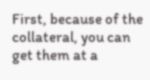First, because of the collateral, you can get them at a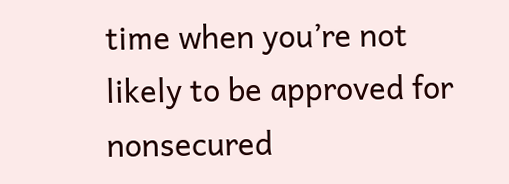time when you’re not likely to be approved for nonsecured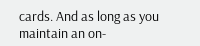cards. And as long as you maintain an on-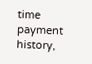time payment history,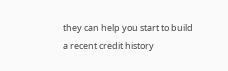they can help you start to build a recent credit history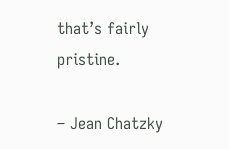that’s fairly pristine.

– Jean Chatzky